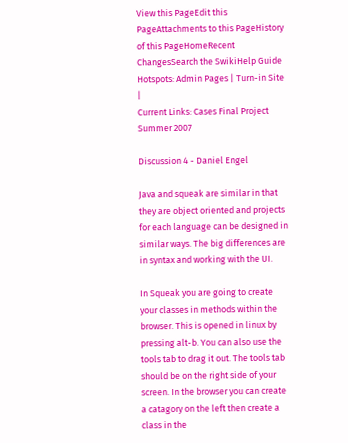View this PageEdit this PageAttachments to this PageHistory of this PageHomeRecent ChangesSearch the SwikiHelp Guide
Hotspots: Admin Pages | Turn-in Site |
Current Links: Cases Final Project Summer 2007

Discussion 4 - Daniel Engel

Java and squeak are similar in that they are object oriented and projects for each language can be designed in similar ways. The big differences are in syntax and working with the UI.

In Squeak you are going to create your classes in methods within the browser. This is opened in linux by pressing alt-b. You can also use the tools tab to drag it out. The tools tab should be on the right side of your screen. In the browser you can create a catagory on the left then create a class in the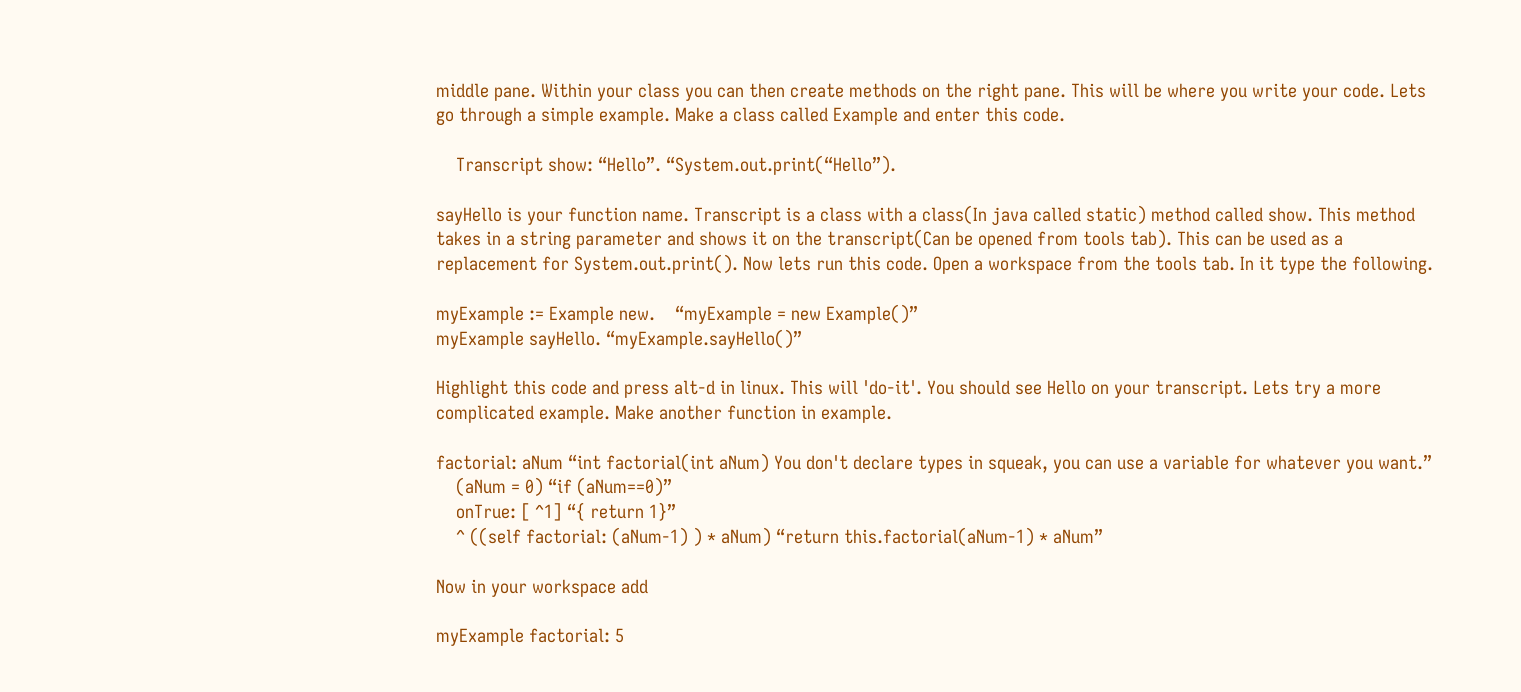middle pane. Within your class you can then create methods on the right pane. This will be where you write your code. Lets go through a simple example. Make a class called Example and enter this code.

    Transcript show: “Hello”. “System.out.print(“Hello”).

sayHello is your function name. Transcript is a class with a class(In java called static) method called show. This method takes in a string parameter and shows it on the transcript(Can be opened from tools tab). This can be used as a replacement for System.out.print(). Now lets run this code. Open a workspace from the tools tab. In it type the following.

myExample := Example new.    “myExample = new Example()”
myExample sayHello. “myExample.sayHello()”

Highlight this code and press alt-d in linux. This will 'do-it'. You should see Hello on your transcript. Lets try a more complicated example. Make another function in example.

factorial: aNum “int factorial(int aNum) You don't declare types in squeak, you can use a variable for whatever you want.”
    (aNum = 0) “if (aNum==0)”
    onTrue: [ ^1] “{ return 1}”
    ^ ((self factorial: (aNum-1) ) * aNum) “return this.factorial(aNum-1) * aNum”

Now in your workspace add

myExample factorial: 5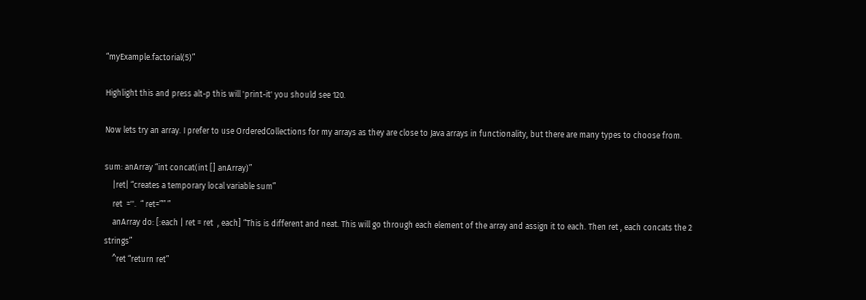“myExample.factorial(5)”

Highlight this and press alt-p this will 'print-it' you should see 120.

Now lets try an array. I prefer to use OrderedCollections for my arrays as they are close to Java arrays in functionality, but there are many types to choose from.

sum: anArray “int concat(int [] anArray)”
    |ret| “creates a temporary local variable sum”
    ret  =''.  “ ret=”” ”
    anArray do: [:each | ret = ret  , each] “This is different and neat. This will go through each element of the array and assign it to each. Then ret , each concats the 2 strings”
    ^ret “return ret”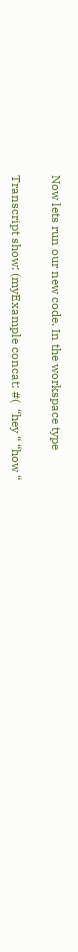Now lets run our new code. In the workspace type

Transcript show: (myExample concat: #(  “hey “ “how “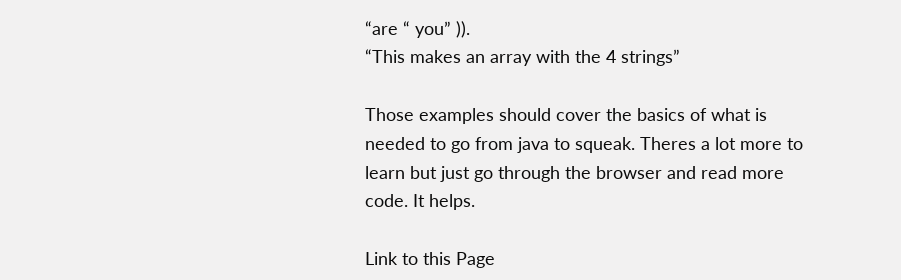“are “ you” )).
“This makes an array with the 4 strings”

Those examples should cover the basics of what is needed to go from java to squeak. Theres a lot more to learn but just go through the browser and read more code. It helps.

Link to this Page